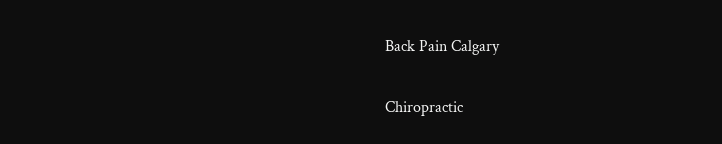Back Pain Calgary

Chiropractic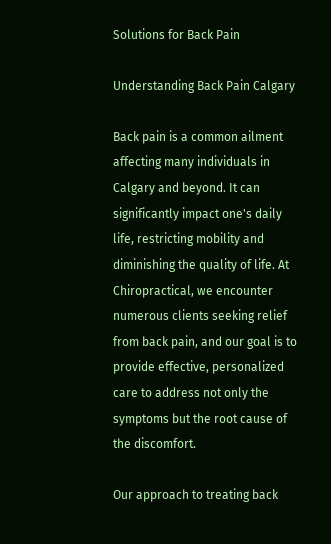Solutions for Back Pain

Understanding Back Pain Calgary

Back pain is a common ailment affecting many individuals in Calgary and beyond. It can significantly impact one's daily life, restricting mobility and diminishing the quality of life. At Chiropractical, we encounter numerous clients seeking relief from back pain, and our goal is to provide effective, personalized care to address not only the symptoms but the root cause of the discomfort.

Our approach to treating back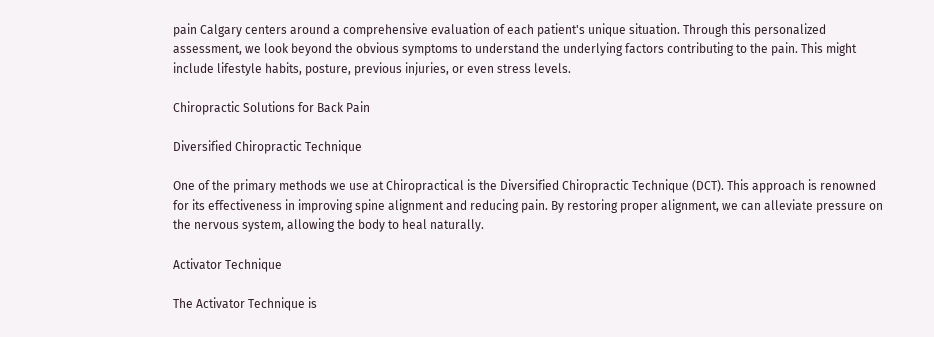pain Calgary centers around a comprehensive evaluation of each patient's unique situation. Through this personalized assessment, we look beyond the obvious symptoms to understand the underlying factors contributing to the pain. This might include lifestyle habits, posture, previous injuries, or even stress levels.

Chiropractic Solutions for Back Pain

Diversified Chiropractic Technique

One of the primary methods we use at Chiropractical is the Diversified Chiropractic Technique (DCT). This approach is renowned for its effectiveness in improving spine alignment and reducing pain. By restoring proper alignment, we can alleviate pressure on the nervous system, allowing the body to heal naturally.

Activator Technique

The Activator Technique is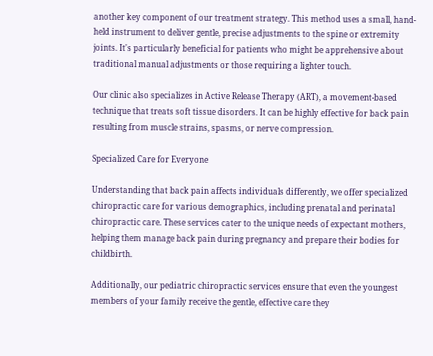another key component of our treatment strategy. This method uses a small, hand-held instrument to deliver gentle, precise adjustments to the spine or extremity joints. It's particularly beneficial for patients who might be apprehensive about traditional manual adjustments or those requiring a lighter touch.

Our clinic also specializes in Active Release Therapy (ART), a movement-based technique that treats soft tissue disorders. It can be highly effective for back pain resulting from muscle strains, spasms, or nerve compression.

Specialized Care for Everyone

Understanding that back pain affects individuals differently, we offer specialized chiropractic care for various demographics, including prenatal and perinatal chiropractic care. These services cater to the unique needs of expectant mothers, helping them manage back pain during pregnancy and prepare their bodies for childbirth.

Additionally, our pediatric chiropractic services ensure that even the youngest members of your family receive the gentle, effective care they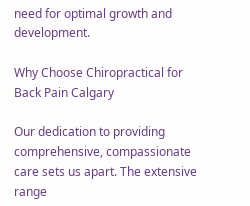need for optimal growth and development.

Why Choose Chiropractical for Back Pain Calgary

Our dedication to providing comprehensive, compassionate care sets us apart. The extensive range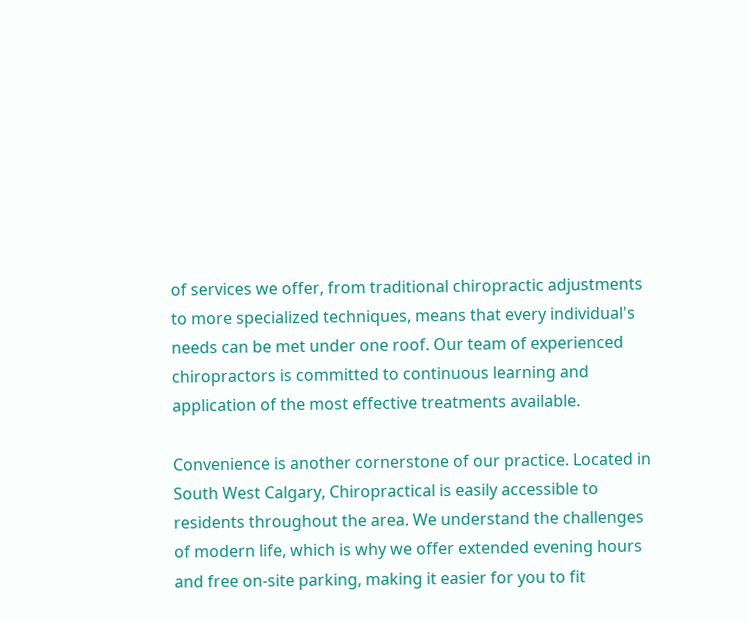of services we offer, from traditional chiropractic adjustments to more specialized techniques, means that every individual's needs can be met under one roof. Our team of experienced chiropractors is committed to continuous learning and application of the most effective treatments available.

Convenience is another cornerstone of our practice. Located in South West Calgary, Chiropractical is easily accessible to residents throughout the area. We understand the challenges of modern life, which is why we offer extended evening hours and free on-site parking, making it easier for you to fit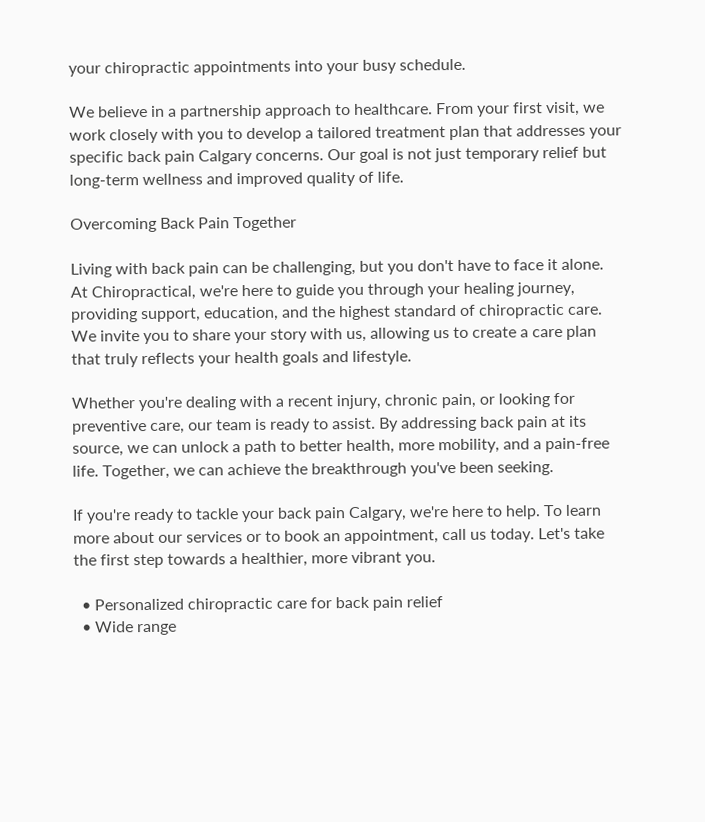your chiropractic appointments into your busy schedule.

We believe in a partnership approach to healthcare. From your first visit, we work closely with you to develop a tailored treatment plan that addresses your specific back pain Calgary concerns. Our goal is not just temporary relief but long-term wellness and improved quality of life.

Overcoming Back Pain Together

Living with back pain can be challenging, but you don't have to face it alone. At Chiropractical, we're here to guide you through your healing journey, providing support, education, and the highest standard of chiropractic care. We invite you to share your story with us, allowing us to create a care plan that truly reflects your health goals and lifestyle.

Whether you're dealing with a recent injury, chronic pain, or looking for preventive care, our team is ready to assist. By addressing back pain at its source, we can unlock a path to better health, more mobility, and a pain-free life. Together, we can achieve the breakthrough you've been seeking.

If you're ready to tackle your back pain Calgary, we're here to help. To learn more about our services or to book an appointment, call us today. Let's take the first step towards a healthier, more vibrant you.

  • Personalized chiropractic care for back pain relief
  • Wide range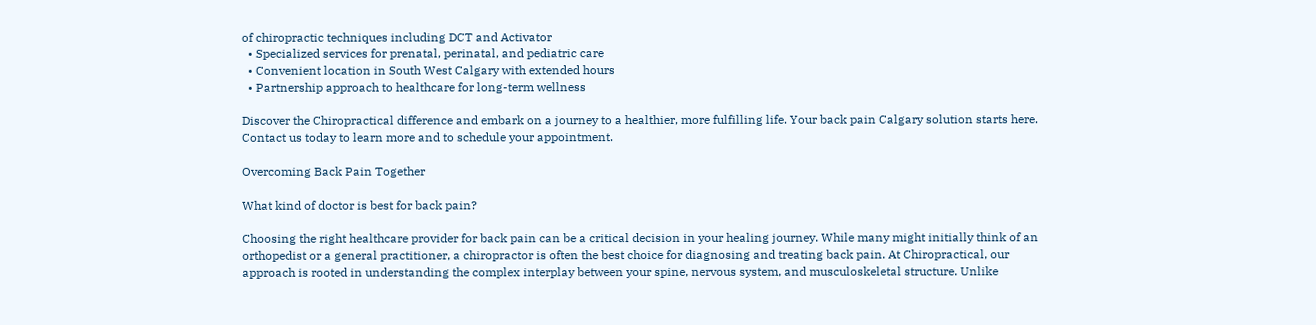of chiropractic techniques including DCT and Activator
  • Specialized services for prenatal, perinatal, and pediatric care
  • Convenient location in South West Calgary with extended hours
  • Partnership approach to healthcare for long-term wellness

Discover the Chiropractical difference and embark on a journey to a healthier, more fulfilling life. Your back pain Calgary solution starts here. Contact us today to learn more and to schedule your appointment.

Overcoming Back Pain Together

What kind of doctor is best for back pain?

Choosing the right healthcare provider for back pain can be a critical decision in your healing journey. While many might initially think of an orthopedist or a general practitioner, a chiropractor is often the best choice for diagnosing and treating back pain. At Chiropractical, our approach is rooted in understanding the complex interplay between your spine, nervous system, and musculoskeletal structure. Unlike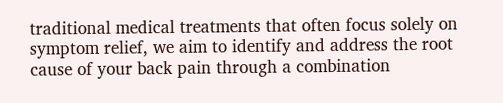traditional medical treatments that often focus solely on symptom relief, we aim to identify and address the root cause of your back pain through a combination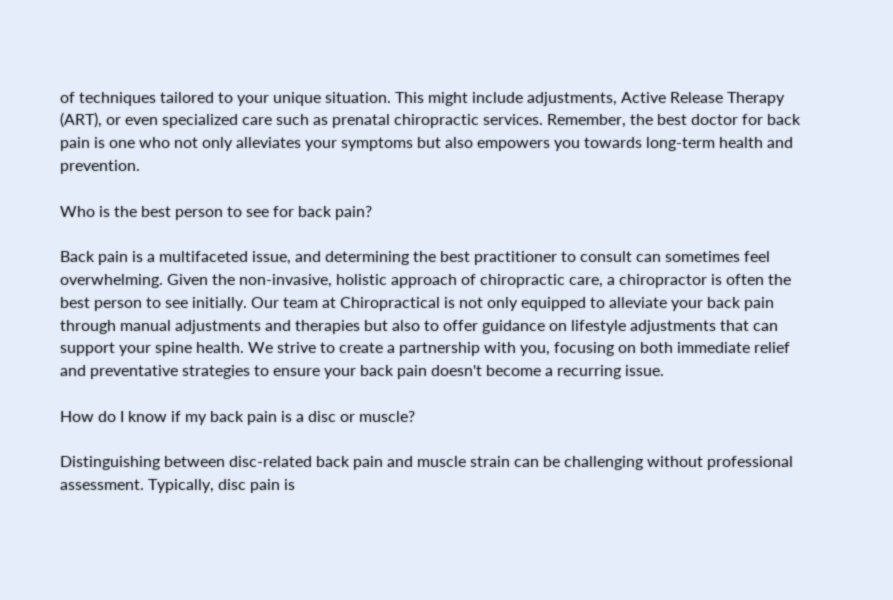of techniques tailored to your unique situation. This might include adjustments, Active Release Therapy (ART), or even specialized care such as prenatal chiropractic services. Remember, the best doctor for back pain is one who not only alleviates your symptoms but also empowers you towards long-term health and prevention.

Who is the best person to see for back pain?

Back pain is a multifaceted issue, and determining the best practitioner to consult can sometimes feel overwhelming. Given the non-invasive, holistic approach of chiropractic care, a chiropractor is often the best person to see initially. Our team at Chiropractical is not only equipped to alleviate your back pain through manual adjustments and therapies but also to offer guidance on lifestyle adjustments that can support your spine health. We strive to create a partnership with you, focusing on both immediate relief and preventative strategies to ensure your back pain doesn't become a recurring issue.

How do I know if my back pain is a disc or muscle?

Distinguishing between disc-related back pain and muscle strain can be challenging without professional assessment. Typically, disc pain is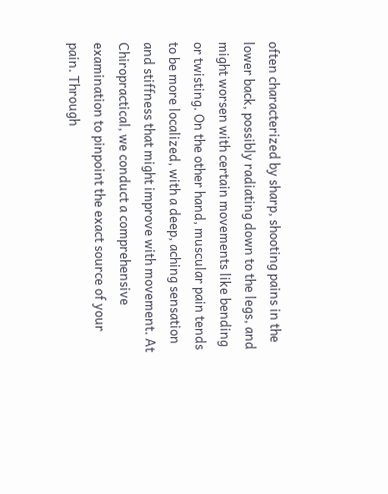often characterized by sharp, shooting pains in the lower back, possibly radiating down to the legs, and might worsen with certain movements like bending or twisting. On the other hand, muscular pain tends to be more localized, with a deep, aching sensation and stiffness that might improve with movement. At Chiropractical, we conduct a comprehensive examination to pinpoint the exact source of your pain. Through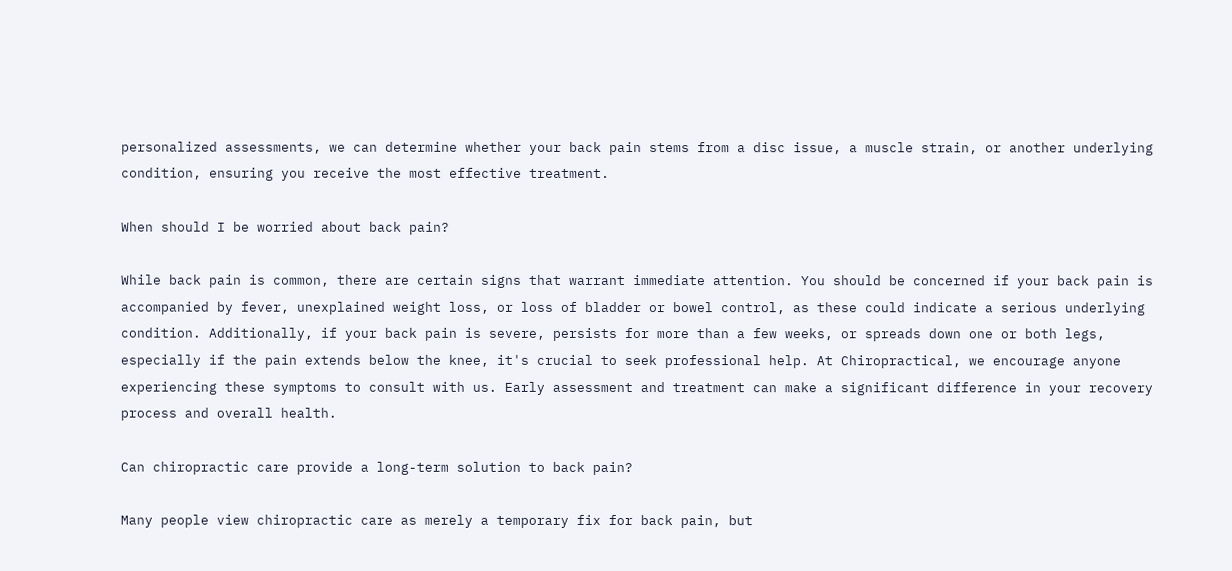personalized assessments, we can determine whether your back pain stems from a disc issue, a muscle strain, or another underlying condition, ensuring you receive the most effective treatment.

When should I be worried about back pain?

While back pain is common, there are certain signs that warrant immediate attention. You should be concerned if your back pain is accompanied by fever, unexplained weight loss, or loss of bladder or bowel control, as these could indicate a serious underlying condition. Additionally, if your back pain is severe, persists for more than a few weeks, or spreads down one or both legs, especially if the pain extends below the knee, it's crucial to seek professional help. At Chiropractical, we encourage anyone experiencing these symptoms to consult with us. Early assessment and treatment can make a significant difference in your recovery process and overall health.

Can chiropractic care provide a long-term solution to back pain?

Many people view chiropractic care as merely a temporary fix for back pain, but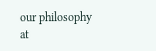our philosophy at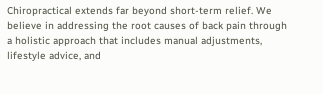Chiropractical extends far beyond short-term relief. We believe in addressing the root causes of back pain through a holistic approach that includes manual adjustments, lifestyle advice, and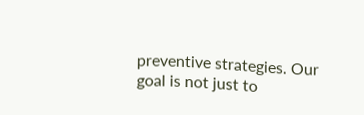preventive strategies. Our goal is not just to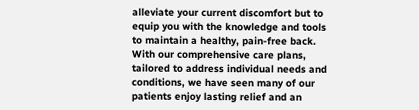alleviate your current discomfort but to equip you with the knowledge and tools to maintain a healthy, pain-free back. With our comprehensive care plans, tailored to address individual needs and conditions, we have seen many of our patients enjoy lasting relief and an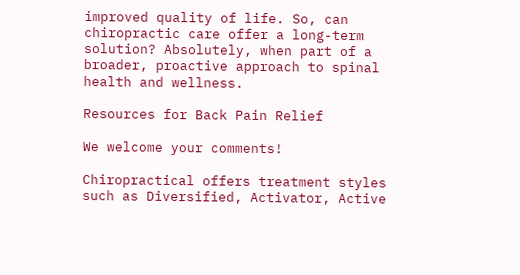improved quality of life. So, can chiropractic care offer a long-term solution? Absolutely, when part of a broader, proactive approach to spinal health and wellness.

Resources for Back Pain Relief

We welcome your comments!

Chiropractical offers treatment styles such as Diversified, Activator, Active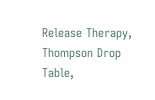Release Therapy, Thompson Drop Table,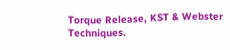Torque Release, KST & Webster Techniques.